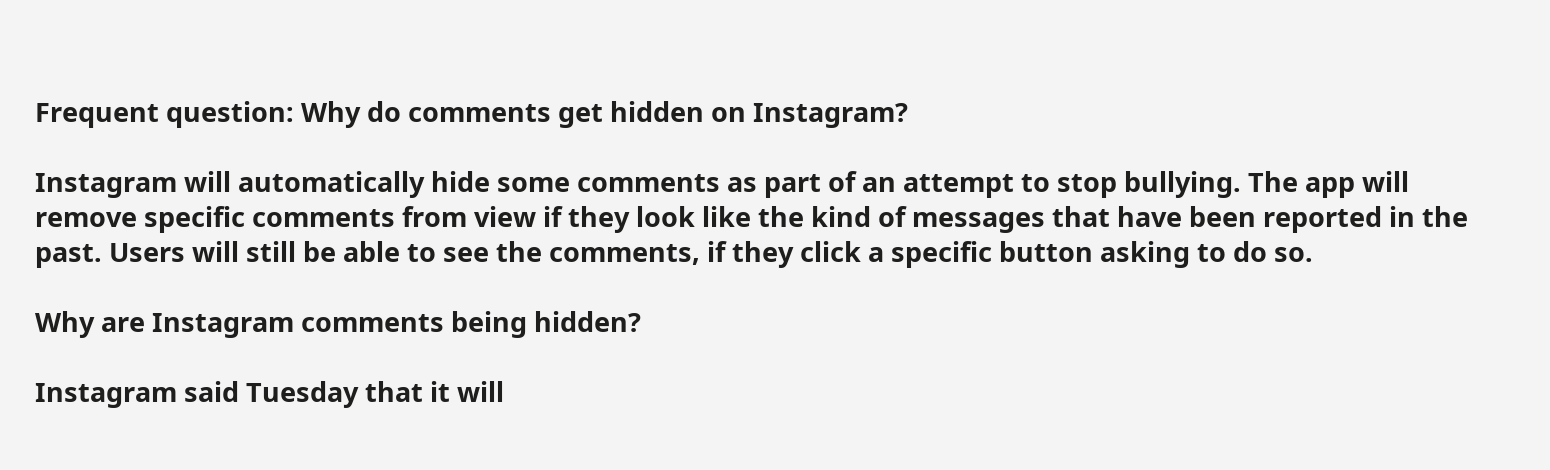Frequent question: Why do comments get hidden on Instagram?

Instagram will automatically hide some comments as part of an attempt to stop bullying. The app will remove specific comments from view if they look like the kind of messages that have been reported in the past. Users will still be able to see the comments, if they click a specific button asking to do so.

Why are Instagram comments being hidden?

Instagram said Tuesday that it will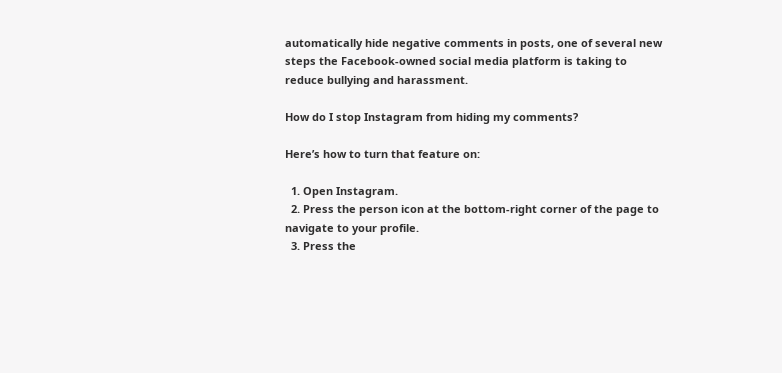automatically hide negative comments in posts, one of several new steps the Facebook-owned social media platform is taking to reduce bullying and harassment.

How do I stop Instagram from hiding my comments?

Here’s how to turn that feature on:

  1. Open Instagram.
  2. Press the person icon at the bottom-right corner of the page to navigate to your profile.
  3. Press the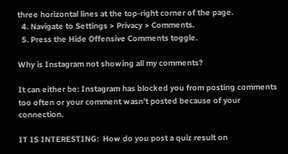three horizontal lines at the top-right corner of the page.
  4. Navigate to Settings > Privacy > Comments.
  5. Press the Hide Offensive Comments toggle.

Why is Instagram not showing all my comments?

It can either be: Instagram has blocked you from posting comments too often or your comment wasn’t posted because of your connection.

IT IS INTERESTING:  How do you post a quiz result on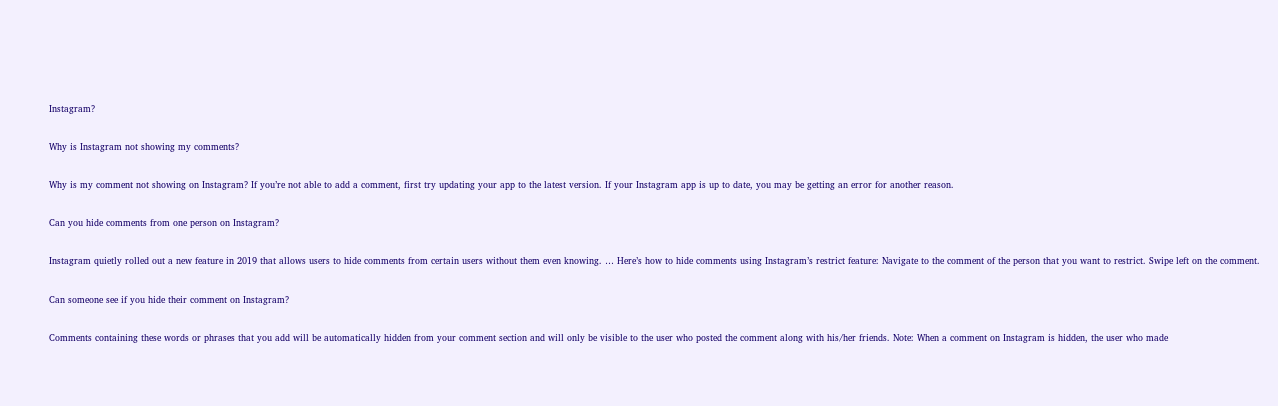Instagram?

Why is Instagram not showing my comments?

Why is my comment not showing on Instagram? If you’re not able to add a comment, first try updating your app to the latest version. If your Instagram app is up to date, you may be getting an error for another reason.

Can you hide comments from one person on Instagram?

Instagram quietly rolled out a new feature in 2019 that allows users to hide comments from certain users without them even knowing. … Here’s how to hide comments using Instagram’s restrict feature: Navigate to the comment of the person that you want to restrict. Swipe left on the comment.

Can someone see if you hide their comment on Instagram?

Comments containing these words or phrases that you add will be automatically hidden from your comment section and will only be visible to the user who posted the comment along with his/her friends. Note: When a comment on Instagram is hidden, the user who made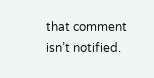that comment isn’t notified.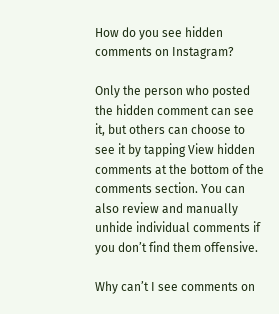How do you see hidden comments on Instagram?

Only the person who posted the hidden comment can see it, but others can choose to see it by tapping View hidden comments at the bottom of the comments section. You can also review and manually unhide individual comments if you don’t find them offensive.

Why can’t I see comments on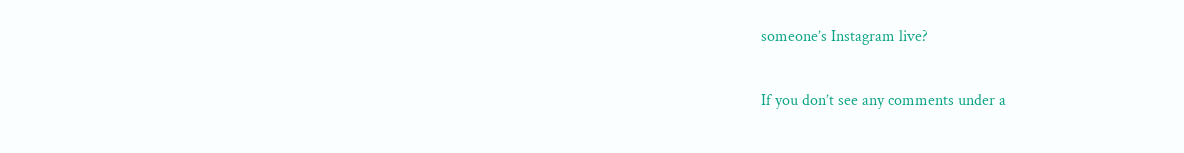someone’s Instagram live?

If you don’t see any comments under a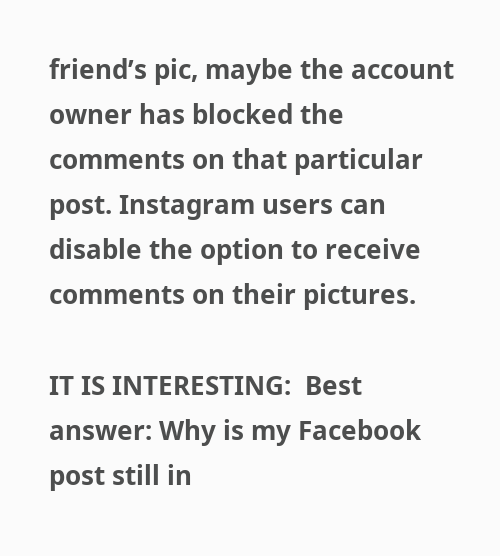friend’s pic, maybe the account owner has blocked the comments on that particular post. Instagram users can disable the option to receive comments on their pictures.

IT IS INTERESTING:  Best answer: Why is my Facebook post still in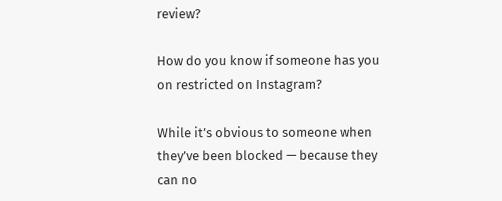review?

How do you know if someone has you on restricted on Instagram?

While it’s obvious to someone when they’ve been blocked — because they can no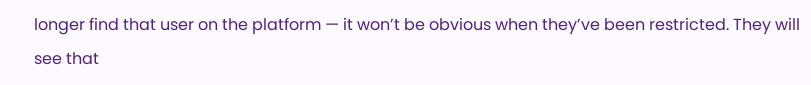longer find that user on the platform — it won’t be obvious when they’ve been restricted. They will see that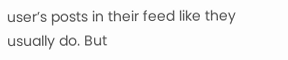user’s posts in their feed like they usually do. But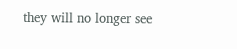they will no longer see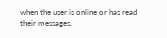when the user is online or has read their messages.